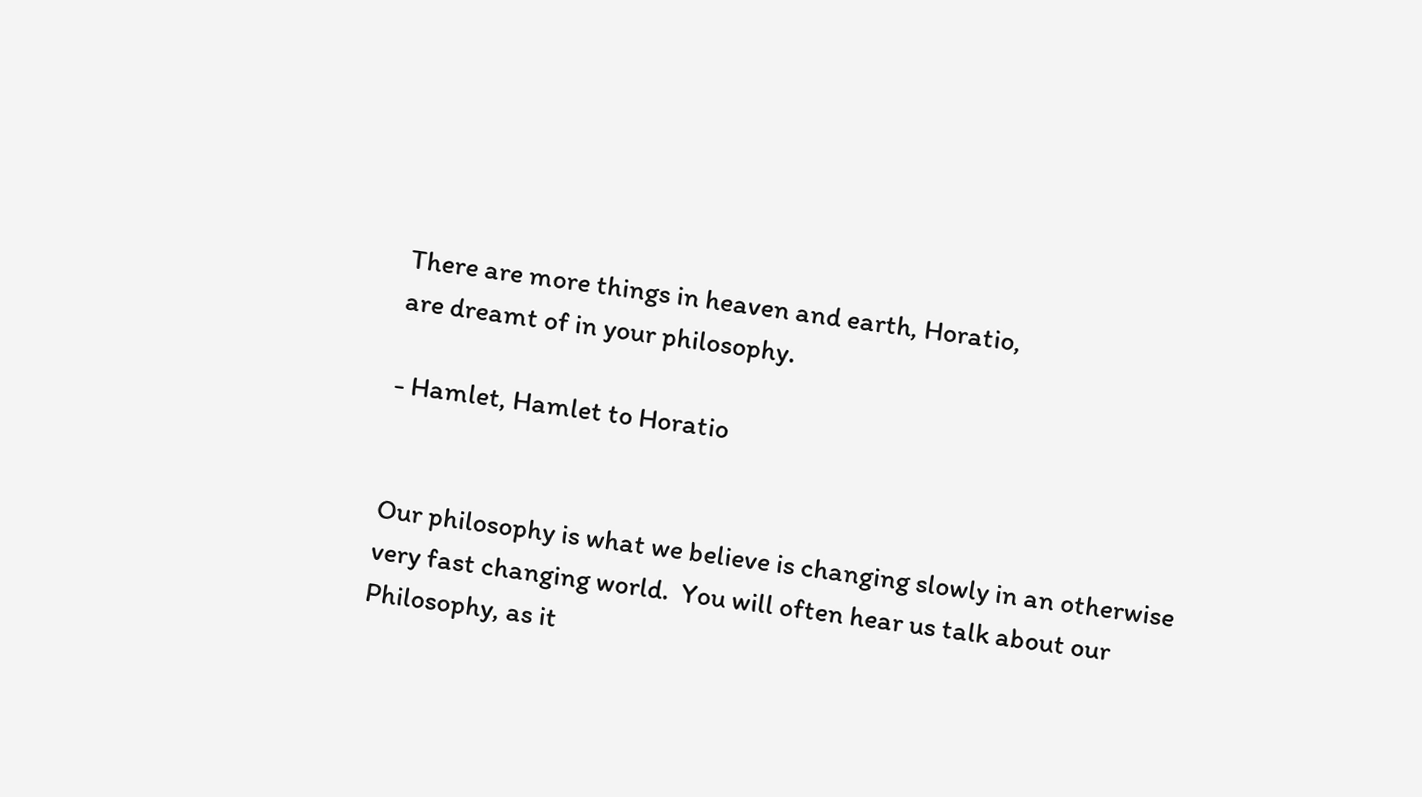There are more things in heaven and earth, Horatio,
are dreamt of in your philosophy.

- Hamlet, Hamlet to Horatio


Our philosophy is what we believe is changing slowly in an otherwise very fast changing world.  You will often hear us talk about our Philosophy, as it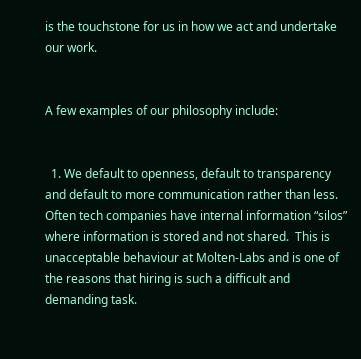is the touchstone for us in how we act and undertake our work.


A few examples of our philosophy include:


  1. We default to openness, default to transparency and default to more communication rather than less.  Often tech companies have internal information “silos” where information is stored and not shared.  This is unacceptable behaviour at Molten-Labs and is one of the reasons that hiring is such a difficult and demanding task.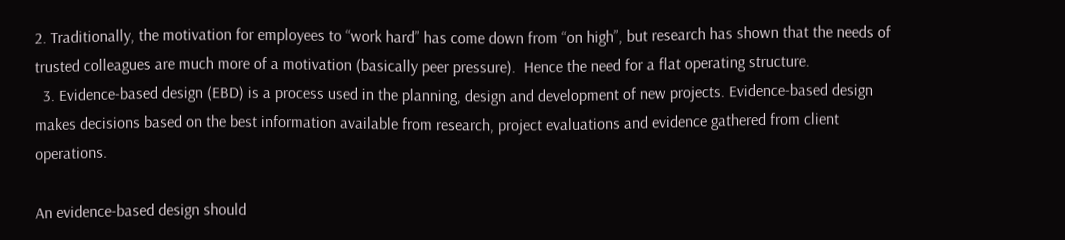2. Traditionally, the motivation for employees to “work hard” has come down from “on high”, but research has shown that the needs of trusted colleagues are much more of a motivation (basically peer pressure).  Hence the need for a flat operating structure.
  3. Evidence-based design (EBD) is a process used in the planning, design and development of new projects. Evidence-based design makes decisions based on the best information available from research, project evaluations and evidence gathered from client operations.

An evidence-based design should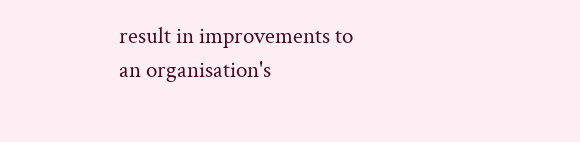result in improvements to an organisation's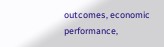outcomes, economic performance,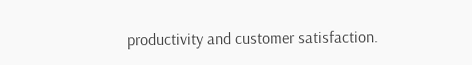productivity and customer satisfaction.